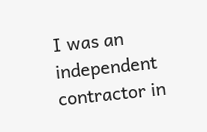I was an independent contractor in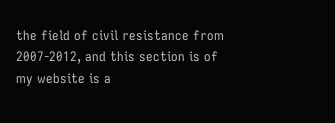the field of civil resistance from 2007-2012, and this section is of my website is a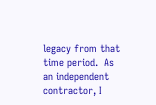legacy from that time period.  As an independent contractor, I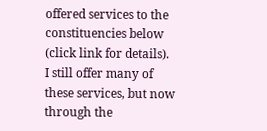offered services to the constituencies below (click link for details).  I still offer many of these services, but now through the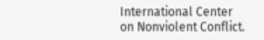International Center on Nonviolent Conflict.